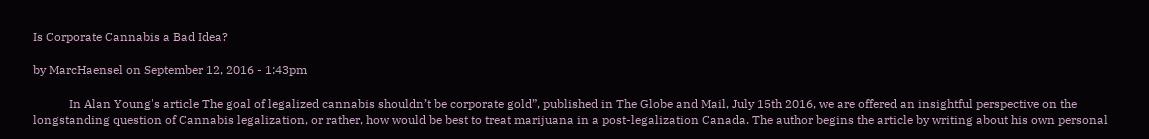Is Corporate Cannabis a Bad Idea?

by MarcHaensel on September 12, 2016 - 1:43pm

            In Alan Young's article The goal of legalized cannabis shouldn’t be corporate gold”, published in The Globe and Mail, July 15th 2016, we are offered an insightful perspective on the longstanding question of Cannabis legalization, or rather, how would be best to treat marijuana in a post-legalization Canada. The author begins the article by writing about his own personal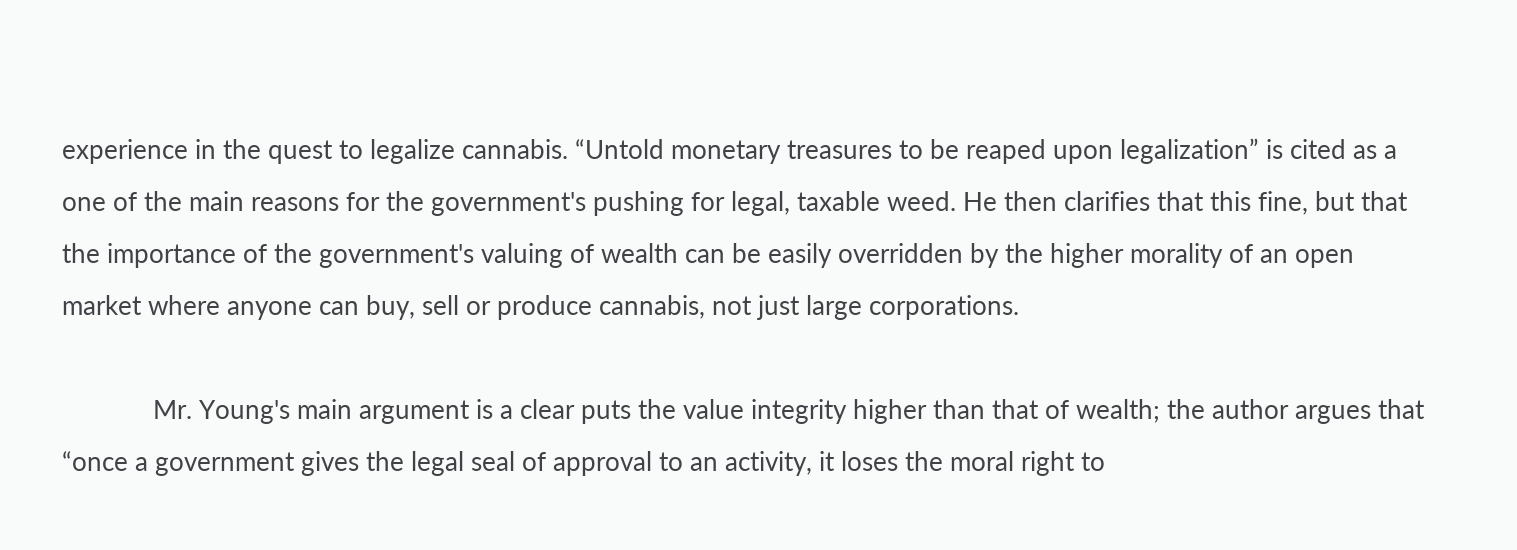experience in the quest to legalize cannabis. “Untold monetary treasures to be reaped upon legalization” is cited as a one of the main reasons for the government's pushing for legal, taxable weed. He then clarifies that this fine, but that the importance of the government's valuing of wealth can be easily overridden by the higher morality of an open market where anyone can buy, sell or produce cannabis, not just large corporations.

             Mr. Young's main argument is a clear puts the value integrity higher than that of wealth; the author argues that “once a government gives the legal seal of approval to an activity, it loses the moral right to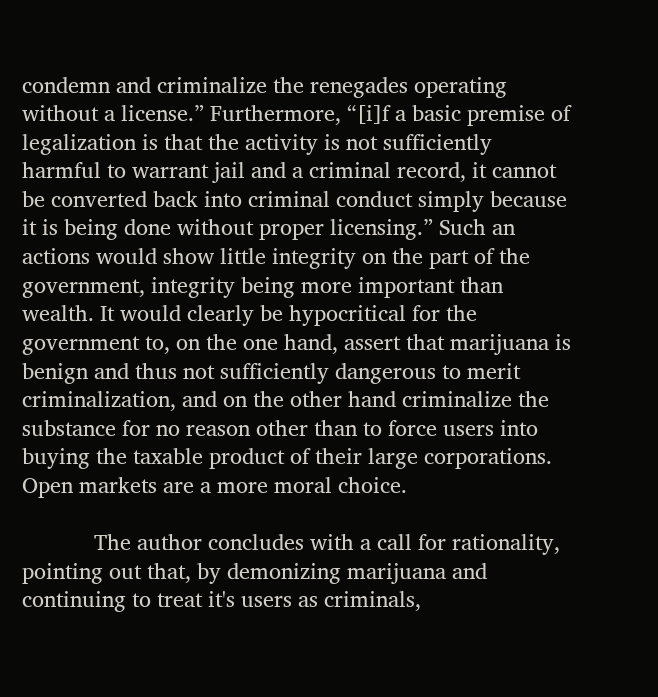condemn and criminalize the renegades operating without a license.” Furthermore, “[i]f a basic premise of legalization is that the activity is not sufficiently harmful to warrant jail and a criminal record, it cannot be converted back into criminal conduct simply because it is being done without proper licensing.” Such an actions would show little integrity on the part of the government, integrity being more important than wealth. It would clearly be hypocritical for the government to, on the one hand, assert that marijuana is benign and thus not sufficiently dangerous to merit criminalization, and on the other hand criminalize the substance for no reason other than to force users into buying the taxable product of their large corporations. Open markets are a more moral choice.

            The author concludes with a call for rationality, pointing out that, by demonizing marijuana and continuing to treat it's users as criminals,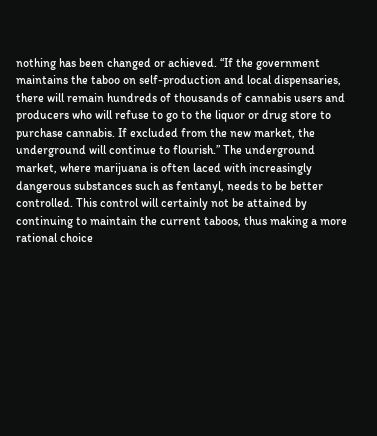nothing has been changed or achieved. “If the government maintains the taboo on self-production and local dispensaries, there will remain hundreds of thousands of cannabis users and producers who will refuse to go to the liquor or drug store to purchase cannabis. If excluded from the new market, the underground will continue to flourish.” The underground market, where marijuana is often laced with increasingly dangerous substances such as fentanyl, needs to be better controlled. This control will certainly not be attained by continuing to maintain the current taboos, thus making a more rational choice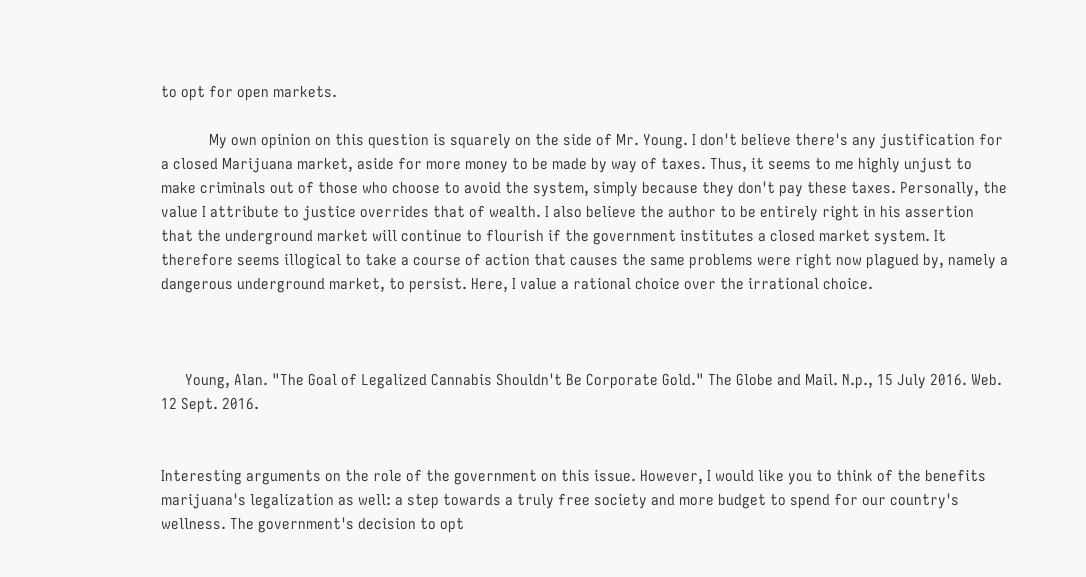to opt for open markets.

            My own opinion on this question is squarely on the side of Mr. Young. I don't believe there's any justification for a closed Marijuana market, aside for more money to be made by way of taxes. Thus, it seems to me highly unjust to make criminals out of those who choose to avoid the system, simply because they don't pay these taxes. Personally, the value I attribute to justice overrides that of wealth. I also believe the author to be entirely right in his assertion that the underground market will continue to flourish if the government institutes a closed market system. It therefore seems illogical to take a course of action that causes the same problems were right now plagued by, namely a dangerous underground market, to persist. Here, I value a rational choice over the irrational choice.



      Young, Alan. "The Goal of Legalized Cannabis Shouldn't Be Corporate Gold." The Globe and Mail. N.p., 15 July 2016. Web. 12 Sept. 2016.


Interesting arguments on the role of the government on this issue. However, I would like you to think of the benefits marijuana's legalization as well: a step towards a truly free society and more budget to spend for our country's wellness. The government's decision to opt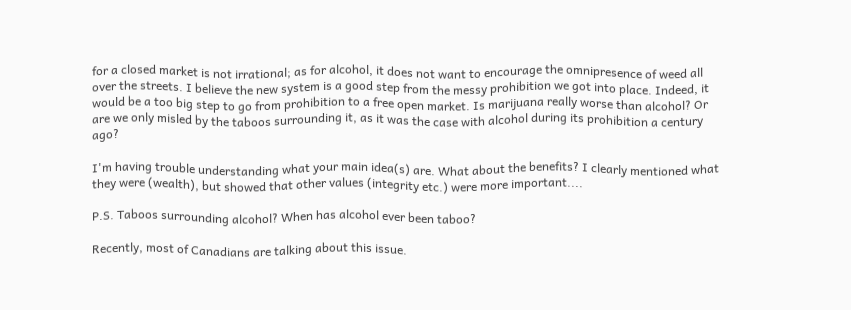for a closed market is not irrational; as for alcohol, it does not want to encourage the omnipresence of weed all over the streets. I believe the new system is a good step from the messy prohibition we got into place. Indeed, it would be a too big step to go from prohibition to a free open market. Is marijuana really worse than alcohol? Or are we only misled by the taboos surrounding it, as it was the case with alcohol during its prohibition a century ago?

I'm having trouble understanding what your main idea(s) are. What about the benefits? I clearly mentioned what they were (wealth), but showed that other values (integrity etc.) were more important....

P.S. Taboos surrounding alcohol? When has alcohol ever been taboo?

Recently, most of Canadians are talking about this issue.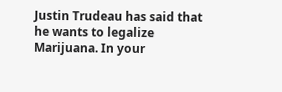Justin Trudeau has said that he wants to legalize Marijuana. In your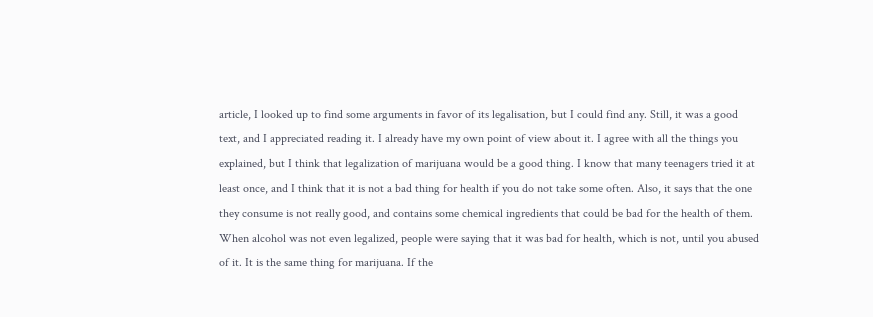article, I looked up to find some arguments in favor of its legalisation, but I could find any. Still, it was a good text, and I appreciated reading it. I already have my own point of view about it. I agree with all the things you explained, but I think that legalization of marijuana would be a good thing. I know that many teenagers tried it at least once, and I think that it is not a bad thing for health if you do not take some often. Also, it says that the one they consume is not really good, and contains some chemical ingredients that could be bad for the health of them. When alcohol was not even legalized, people were saying that it was bad for health, which is not, until you abused of it. It is the same thing for marijuana. If the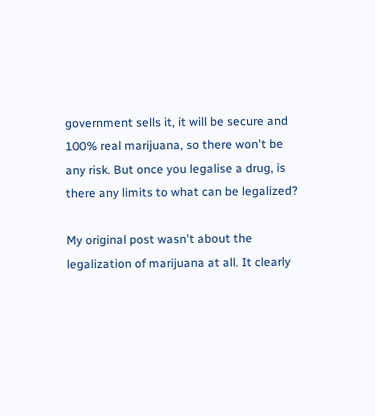government sells it, it will be secure and 100% real marijuana, so there won't be any risk. But once you legalise a drug, is there any limits to what can be legalized?

My original post wasn't about the legalization of marijuana at all. It clearly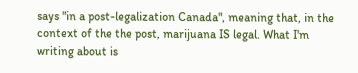says "in a post-legalization Canada", meaning that, in the context of the the post, marijuana IS legal. What I'm writing about is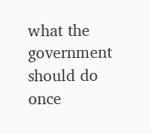what the government should do once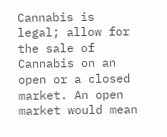Cannabis is legal; allow for the sale of Cannabis on an open or a closed market. An open market would mean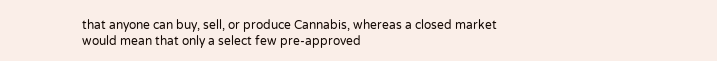that anyone can buy, sell, or produce Cannabis, whereas a closed market would mean that only a select few pre-approved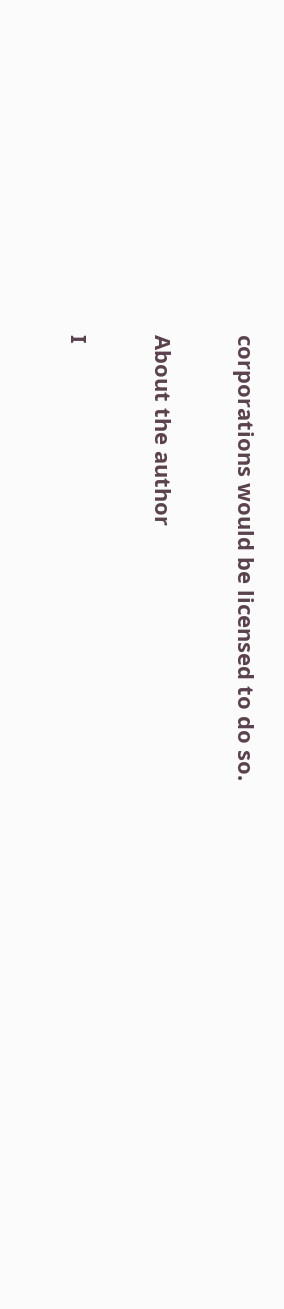corporations would be licensed to do so.

About the author

I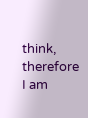think, therefore I am